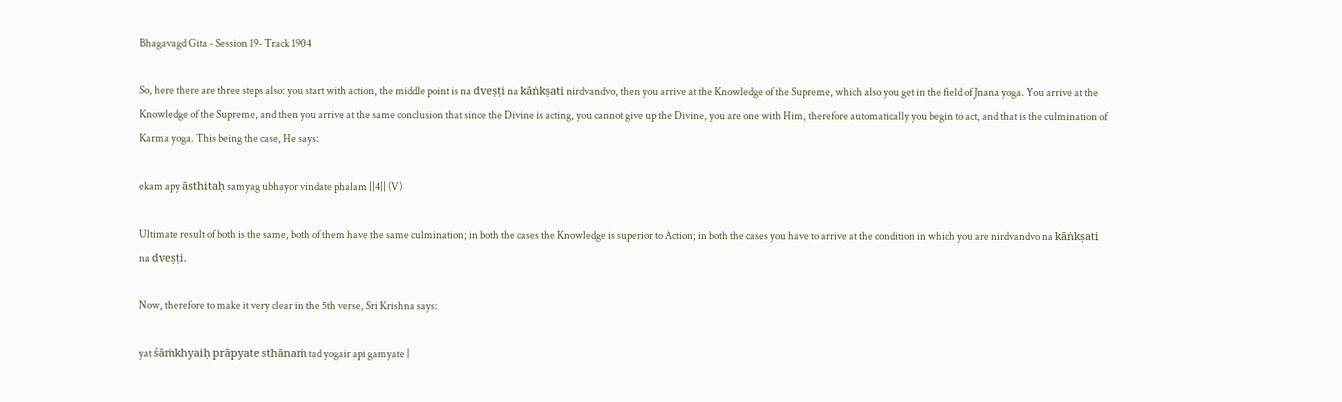Bhagavagd Gita - Session 19- Track 1904

So, here there are three steps also: you start with action, the middle point is na dveṣṭi na kāṅkṣati nirdvandvo, then you arrive at the Knowledge of the Supreme, which also you get in the field of Jnana yoga. You arrive at the Knowledge of the Supreme, and then you arrive at the same conclusion that since the Divine is acting, you cannot give up the Divine, you are one with Him, therefore automatically you begin to act, and that is the culmination of Karma yoga. This being the case, He says:

ekam apy āsthitaḥ samyag ubhayor vindate phalam ||4|| (V)

Ultimate result of both is the same, both of them have the same culmination; in both the cases the Knowledge is superior to Action; in both the cases you have to arrive at the condition in which you are nirdvandvo na kāṅkṣati na dveṣṭi.

Now, therefore to make it very clear in the 5th verse, Sri Krishna says:

yat śāṁkhyaiḥ prāpyate sthānaṁ tad yogair api gamyate |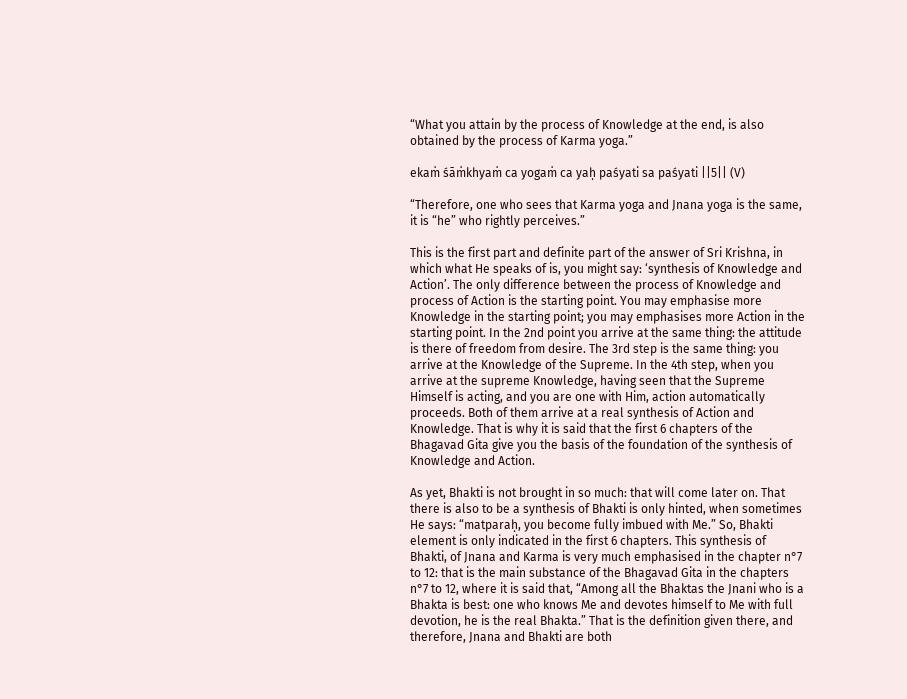“What you attain by the process of Knowledge at the end, is also obtained by the process of Karma yoga.”

ekaṁ śāṁkhyaṁ ca yogaṁ ca yaḥ paśyati sa paśyati ||5|| (V)

“Therefore, one who sees that Karma yoga and Jnana yoga is the same, it is “he” who rightly perceives.”

This is the first part and definite part of the answer of Sri Krishna, in which what He speaks of is, you might say: ‘synthesis of Knowledge and Action’. The only difference between the process of Knowledge and process of Action is the starting point. You may emphasise more Knowledge in the starting point; you may emphasises more Action in the starting point. In the 2nd point you arrive at the same thing: the attitude is there of freedom from desire. The 3rd step is the same thing: you arrive at the Knowledge of the Supreme. In the 4th step, when you arrive at the supreme Knowledge, having seen that the Supreme Himself is acting, and you are one with Him, action automatically proceeds. Both of them arrive at a real synthesis of Action and Knowledge. That is why it is said that the first 6 chapters of the Bhagavad Gita give you the basis of the foundation of the synthesis of Knowledge and Action.

As yet, Bhakti is not brought in so much: that will come later on. That there is also to be a synthesis of Bhakti is only hinted, when sometimes He says: “matparaḥ, you become fully imbued with Me.” So, Bhakti element is only indicated in the first 6 chapters. This synthesis of Bhakti, of Jnana and Karma is very much emphasised in the chapter n°7 to 12: that is the main substance of the Bhagavad Gita in the chapters n°7 to 12, where it is said that, “Among all the Bhaktas the Jnani who is a Bhakta is best: one who knows Me and devotes himself to Me with full devotion, he is the real Bhakta.” That is the definition given there, and therefore, Jnana and Bhakti are both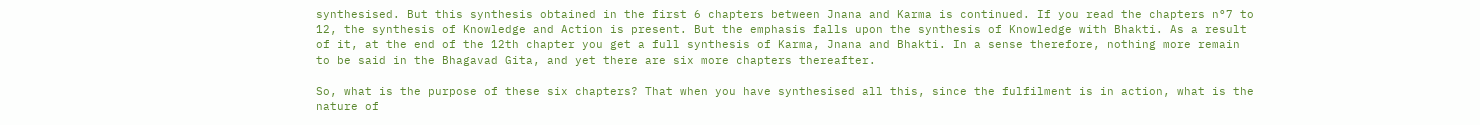synthesised. But this synthesis obtained in the first 6 chapters between Jnana and Karma is continued. If you read the chapters n°7 to 12, the synthesis of Knowledge and Action is present. But the emphasis falls upon the synthesis of Knowledge with Bhakti. As a result of it, at the end of the 12th chapter you get a full synthesis of Karma, Jnana and Bhakti. In a sense therefore, nothing more remain to be said in the Bhagavad Gita, and yet there are six more chapters thereafter.

So, what is the purpose of these six chapters? That when you have synthesised all this, since the fulfilment is in action, what is the nature of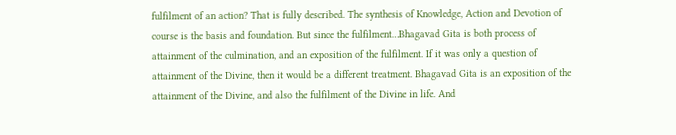fulfilment of an action? That is fully described. The synthesis of Knowledge, Action and Devotion of course is the basis and foundation. But since the fulfilment…Bhagavad Gita is both process of attainment of the culmination, and an exposition of the fulfilment. If it was only a question of attainment of the Divine, then it would be a different treatment. Bhagavad Gita is an exposition of the attainment of the Divine, and also the fulfilment of the Divine in life. And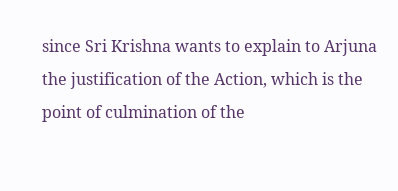since Sri Krishna wants to explain to Arjuna the justification of the Action, which is the point of culmination of the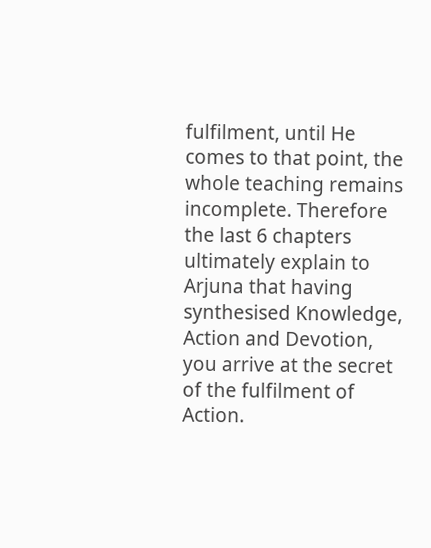fulfilment, until He comes to that point, the whole teaching remains incomplete. Therefore the last 6 chapters ultimately explain to Arjuna that having synthesised Knowledge, Action and Devotion, you arrive at the secret of the fulfilment of Action.